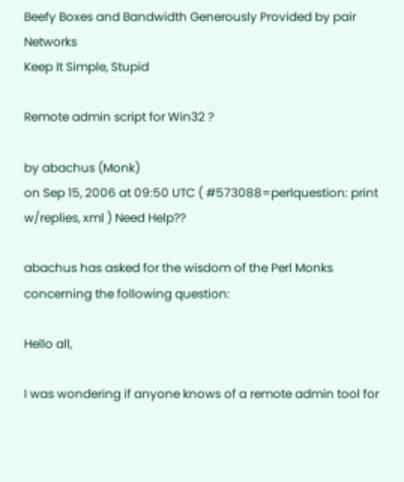Beefy Boxes and Bandwidth Generously Provided by pair Networks
Keep It Simple, Stupid

Remote admin script for Win32 ?

by abachus (Monk)
on Sep 15, 2006 at 09:50 UTC ( #573088=perlquestion: print w/replies, xml ) Need Help??

abachus has asked for the wisdom of the Perl Monks concerning the following question:

Hello all,

I was wondering if anyone knows of a remote admin tool for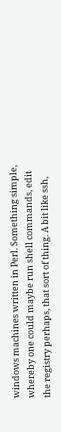windows machines written in Perl. Something simple, whereby one could maybe run shell commands, edit the registry perhaps, that sort of thing. A bit like ssh,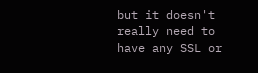but it doesn't really need to have any SSL or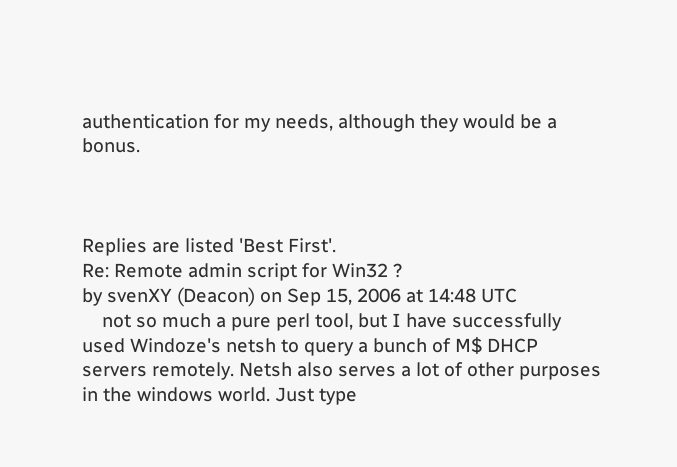authentication for my needs, although they would be a bonus.



Replies are listed 'Best First'.
Re: Remote admin script for Win32 ?
by svenXY (Deacon) on Sep 15, 2006 at 14:48 UTC
    not so much a pure perl tool, but I have successfully used Windoze's netsh to query a bunch of M$ DHCP servers remotely. Netsh also serves a lot of other purposes in the windows world. Just type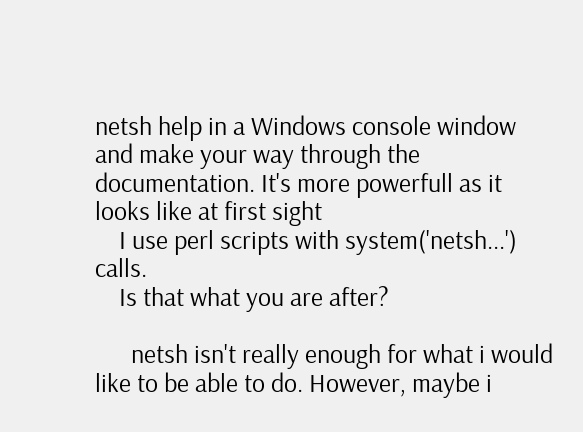netsh help in a Windows console window and make your way through the documentation. It's more powerfull as it looks like at first sight
    I use perl scripts with system('netsh...') calls.
    Is that what you are after?

      netsh isn't really enough for what i would like to be able to do. However, maybe i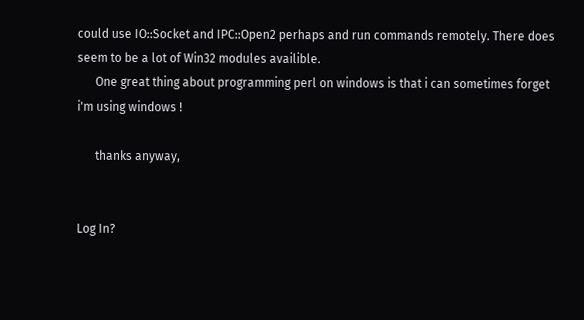could use IO::Socket and IPC::Open2 perhaps and run commands remotely. There does seem to be a lot of Win32 modules availible.
      One great thing about programming perl on windows is that i can sometimes forget i'm using windows !

      thanks anyway,


Log In?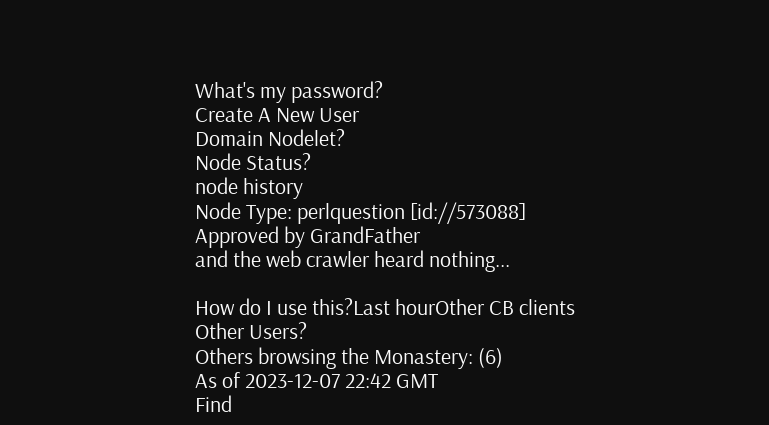What's my password?
Create A New User
Domain Nodelet?
Node Status?
node history
Node Type: perlquestion [id://573088]
Approved by GrandFather
and the web crawler heard nothing...

How do I use this?Last hourOther CB clients
Other Users?
Others browsing the Monastery: (6)
As of 2023-12-07 22:42 GMT
Find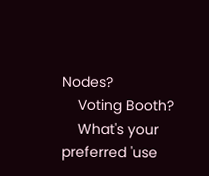Nodes?
    Voting Booth?
    What's your preferred 'use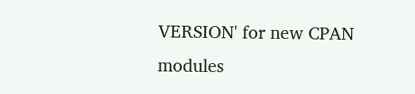VERSION' for new CPAN modules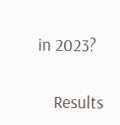in 2023?

    Results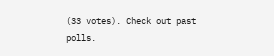(33 votes). Check out past polls.